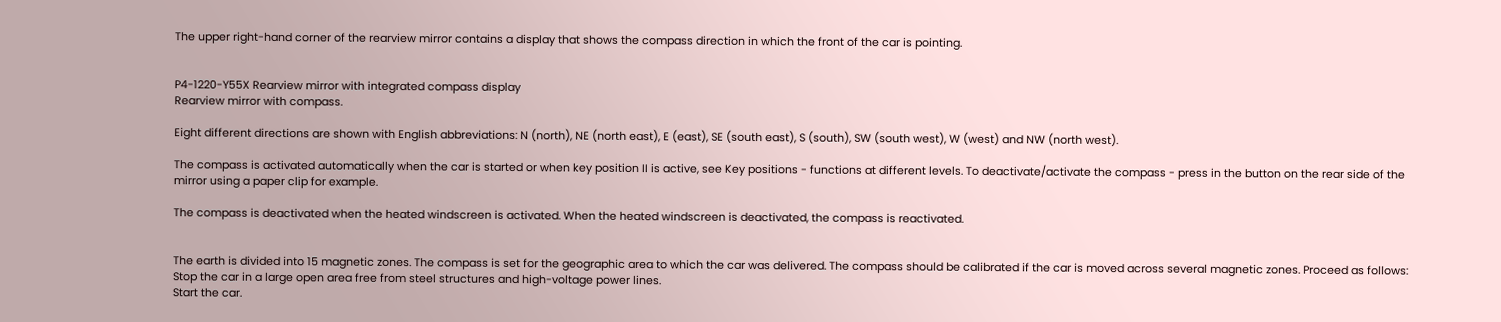The upper right-hand corner of the rearview mirror contains a display that shows the compass direction in which the front of the car is pointing.


P4-1220-Y55X Rearview mirror with integrated compass display
Rearview mirror with compass.

Eight different directions are shown with English abbreviations: N (north), NE (north east), E (east), SE (south east), S (south), SW (south west), W (west) and NW (north west).

The compass is activated automatically when the car is started or when key position II is active, see Key positions - functions at different levels. To deactivate/activate the compass - press in the button on the rear side of the mirror using a paper clip for example.

The compass is deactivated when the heated windscreen is activated. When the heated windscreen is deactivated, the compass is reactivated.


The earth is divided into 15 magnetic zones. The compass is set for the geographic area to which the car was delivered. The compass should be calibrated if the car is moved across several magnetic zones. Proceed as follows:
Stop the car in a large open area free from steel structures and high-voltage power lines.
Start the car.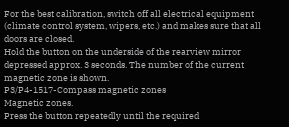For the best calibration, switch off all electrical equipment (climate control system, wipers, etc.) and makes sure that all doors are closed.
Hold the button on the underside of the rearview mirror depressed approx. 3 seconds. The number of the current magnetic zone is shown.
P3/P4-1517-Compass magnetic zones
Magnetic zones.
Press the button repeatedly until the required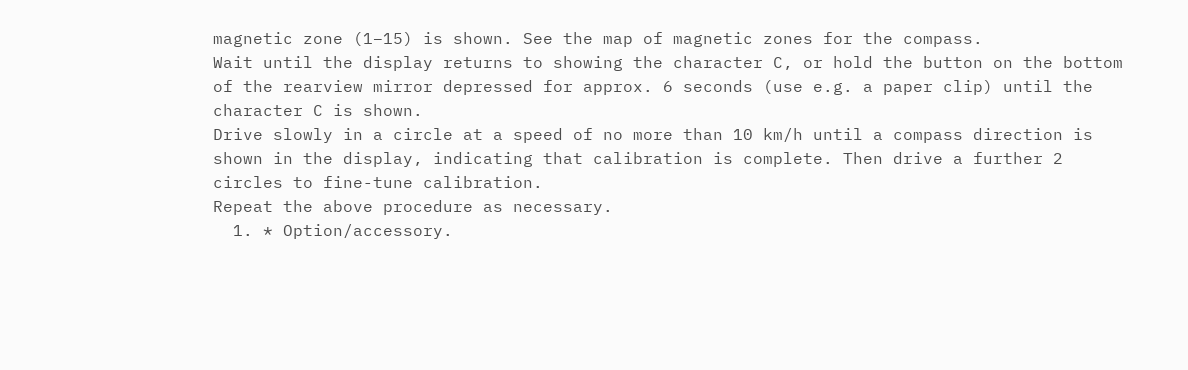magnetic zone (1–15) is shown. See the map of magnetic zones for the compass.
Wait until the display returns to showing the character C, or hold the button on the bottom of the rearview mirror depressed for approx. 6 seconds (use e.g. a paper clip) until the character C is shown.
Drive slowly in a circle at a speed of no more than 10 km/h until a compass direction is shown in the display, indicating that calibration is complete. Then drive a further 2 circles to fine-tune calibration.
Repeat the above procedure as necessary.
  1. * Option/accessory.